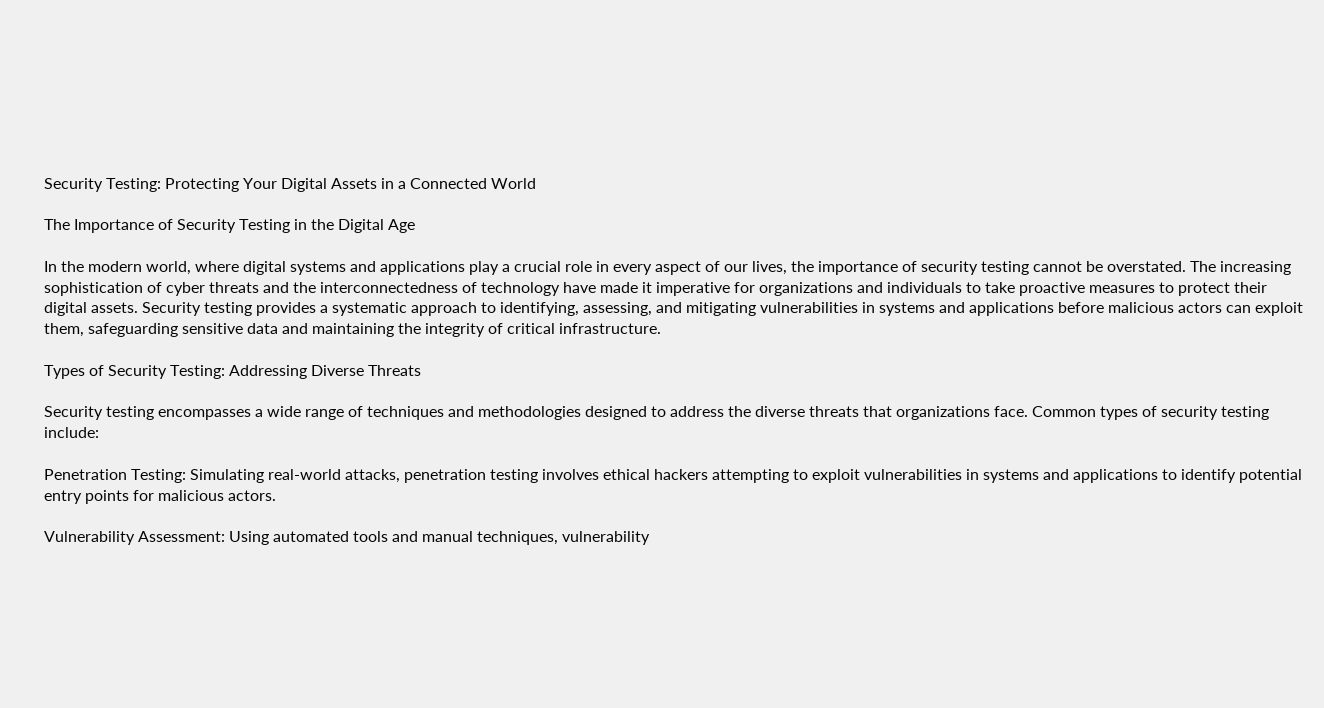Security Testing: Protecting Your Digital Assets in a Connected World

The Importance of Security Testing in the Digital Age

In the modern world, where digital systems and applications play a crucial role in every aspect of our lives, the importance of security testing cannot be overstated. The increasing sophistication of cyber threats and the interconnectedness of technology have made it imperative for organizations and individuals to take proactive measures to protect their digital assets. Security testing provides a systematic approach to identifying, assessing, and mitigating vulnerabilities in systems and applications before malicious actors can exploit them, safeguarding sensitive data and maintaining the integrity of critical infrastructure.

Types of Security Testing: Addressing Diverse Threats

Security testing encompasses a wide range of techniques and methodologies designed to address the diverse threats that organizations face. Common types of security testing include:

Penetration Testing: Simulating real-world attacks, penetration testing involves ethical hackers attempting to exploit vulnerabilities in systems and applications to identify potential entry points for malicious actors.

Vulnerability Assessment: Using automated tools and manual techniques, vulnerability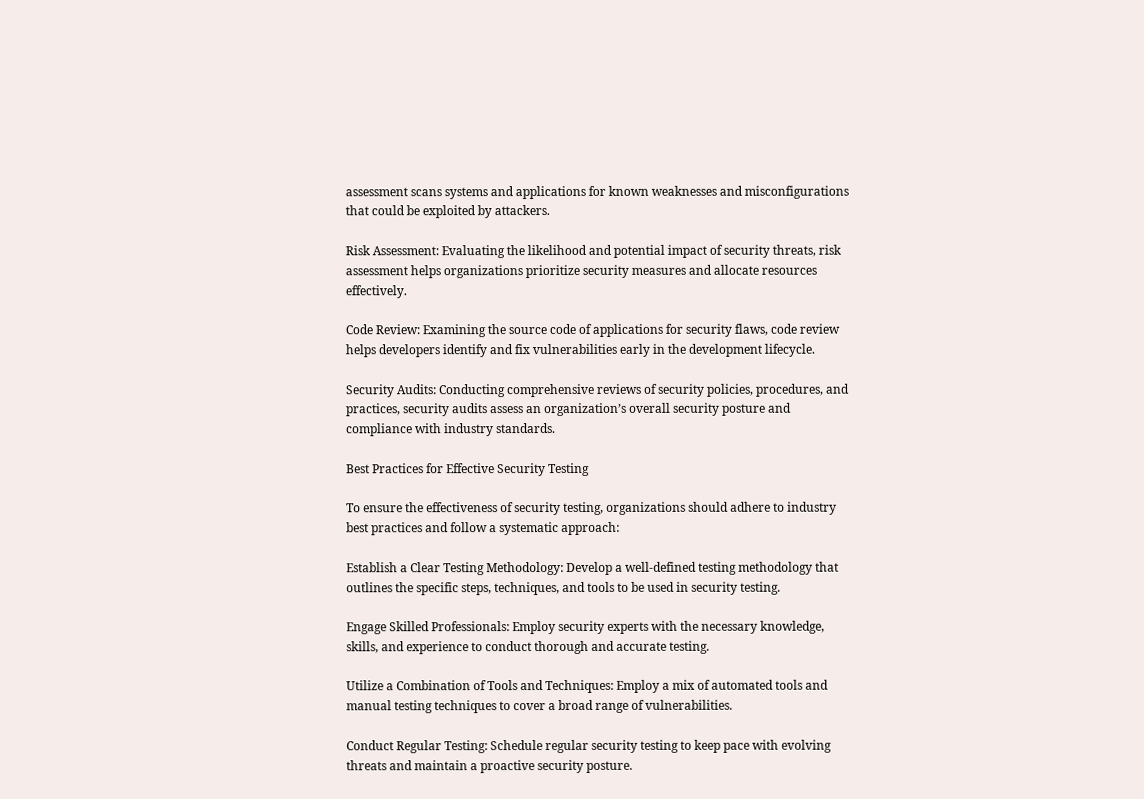assessment scans systems and applications for known weaknesses and misconfigurations that could be exploited by attackers.

Risk Assessment: Evaluating the likelihood and potential impact of security threats, risk assessment helps organizations prioritize security measures and allocate resources effectively.

Code Review: Examining the source code of applications for security flaws, code review helps developers identify and fix vulnerabilities early in the development lifecycle.

Security Audits: Conducting comprehensive reviews of security policies, procedures, and practices, security audits assess an organization’s overall security posture and compliance with industry standards.

Best Practices for Effective Security Testing

To ensure the effectiveness of security testing, organizations should adhere to industry best practices and follow a systematic approach:

Establish a Clear Testing Methodology: Develop a well-defined testing methodology that outlines the specific steps, techniques, and tools to be used in security testing.

Engage Skilled Professionals: Employ security experts with the necessary knowledge, skills, and experience to conduct thorough and accurate testing.

Utilize a Combination of Tools and Techniques: Employ a mix of automated tools and manual testing techniques to cover a broad range of vulnerabilities.

Conduct Regular Testing: Schedule regular security testing to keep pace with evolving threats and maintain a proactive security posture.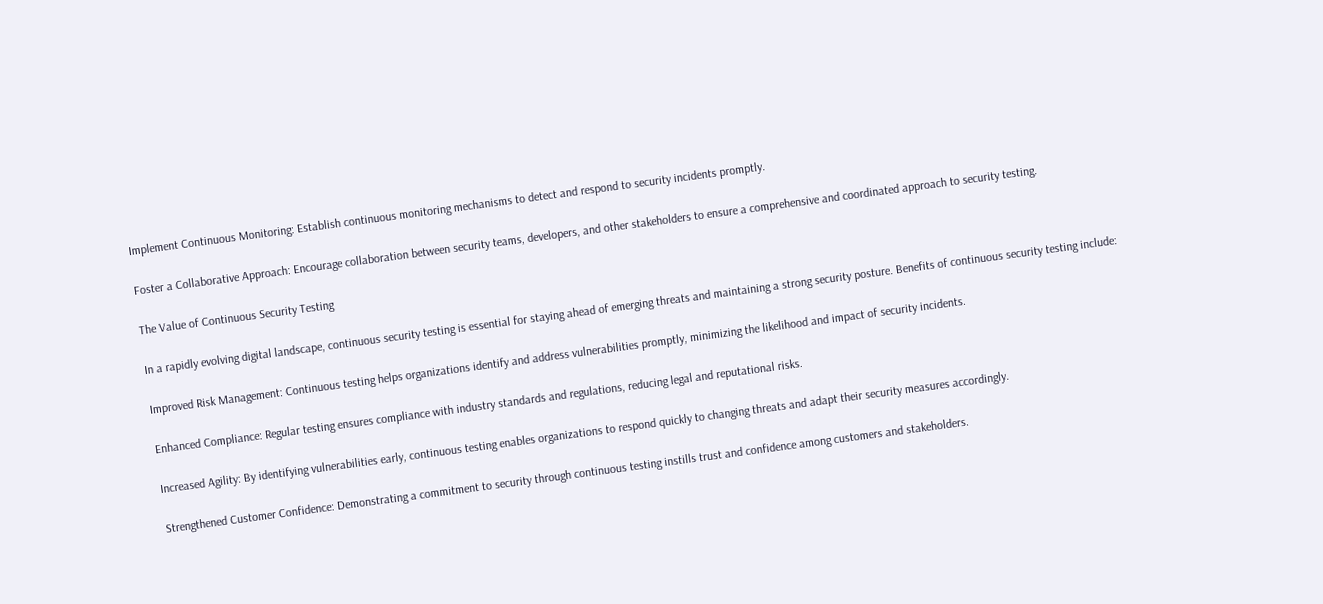Implement Continuous Monitoring: Establish continuous monitoring mechanisms to detect and respond to security incidents promptly.

Foster a Collaborative Approach: Encourage collaboration between security teams, developers, and other stakeholders to ensure a comprehensive and coordinated approach to security testing.

The Value of Continuous Security Testing

In a rapidly evolving digital landscape, continuous security testing is essential for staying ahead of emerging threats and maintaining a strong security posture. Benefits of continuous security testing include:

Improved Risk Management: Continuous testing helps organizations identify and address vulnerabilities promptly, minimizing the likelihood and impact of security incidents.

Enhanced Compliance: Regular testing ensures compliance with industry standards and regulations, reducing legal and reputational risks.

Increased Agility: By identifying vulnerabilities early, continuous testing enables organizations to respond quickly to changing threats and adapt their security measures accordingly.

Strengthened Customer Confidence: Demonstrating a commitment to security through continuous testing instills trust and confidence among customers and stakeholders.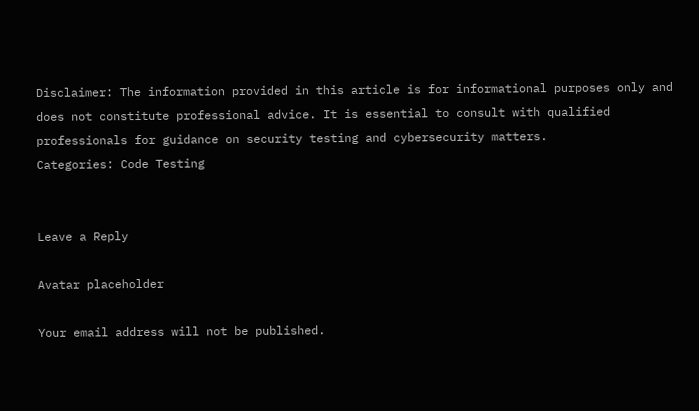Disclaimer: The information provided in this article is for informational purposes only and does not constitute professional advice. It is essential to consult with qualified professionals for guidance on security testing and cybersecurity matters.
Categories: Code Testing


Leave a Reply

Avatar placeholder

Your email address will not be published.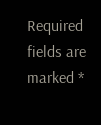Required fields are marked *